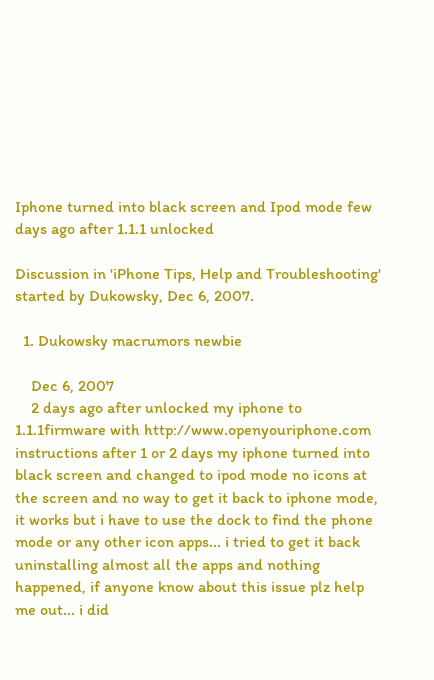Iphone turned into black screen and Ipod mode few days ago after 1.1.1 unlocked

Discussion in 'iPhone Tips, Help and Troubleshooting' started by Dukowsky, Dec 6, 2007.

  1. Dukowsky macrumors newbie

    Dec 6, 2007
    2 days ago after unlocked my iphone to 1.1.1firmware with http://www.openyouriphone.com instructions after 1 or 2 days my iphone turned into black screen and changed to ipod mode no icons at the screen and no way to get it back to iphone mode, it works but i have to use the dock to find the phone mode or any other icon apps... i tried to get it back uninstalling almost all the apps and nothing happened, if anyone know about this issue plz help me out... i did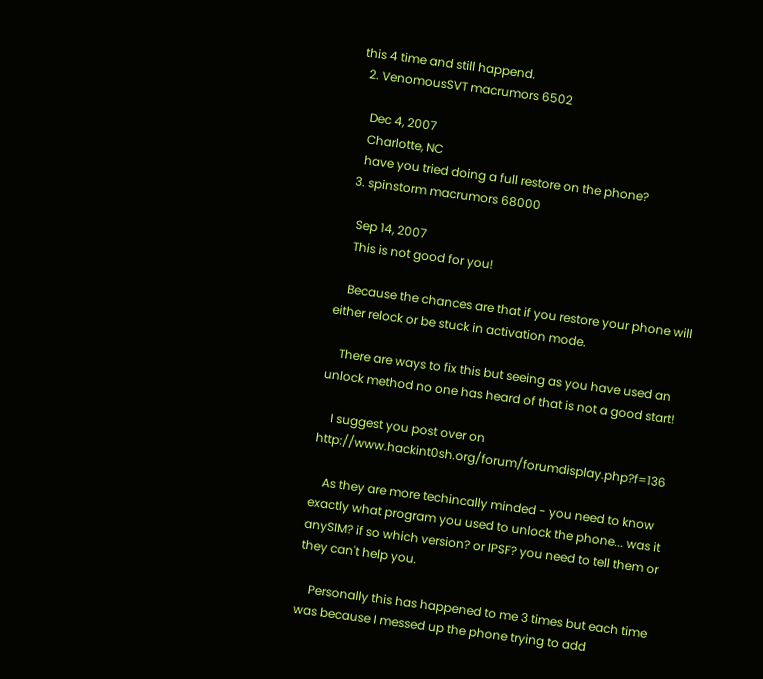this 4 time and still happend.
  2. VenomousSVT macrumors 6502

    Dec 4, 2007
    Charlotte, NC
    have you tried doing a full restore on the phone?
  3. spinstorm macrumors 68000

    Sep 14, 2007
    This is not good for you!

    Because the chances are that if you restore your phone will either relock or be stuck in activation mode.

    There are ways to fix this but seeing as you have used an unlock method no one has heard of that is not a good start!

    I suggest you post over on http://www.hackint0sh.org/forum/forumdisplay.php?f=136

    As they are more techincally minded - you need to know exactly what program you used to unlock the phone... was it anySIM? if so which version? or IPSF? you need to tell them or they can't help you.

    Personally this has happened to me 3 times but each time was because I messed up the phone trying to add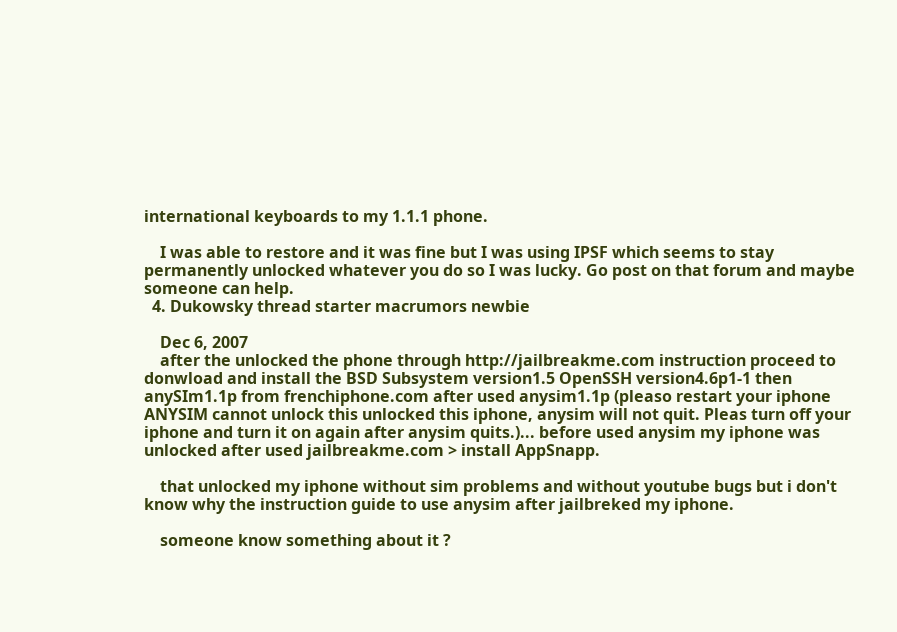international keyboards to my 1.1.1 phone.

    I was able to restore and it was fine but I was using IPSF which seems to stay permanently unlocked whatever you do so I was lucky. Go post on that forum and maybe someone can help.
  4. Dukowsky thread starter macrumors newbie

    Dec 6, 2007
    after the unlocked the phone through http://jailbreakme.com instruction proceed to donwload and install the BSD Subsystem version1.5 OpenSSH version4.6p1-1 then anySIm1.1p from frenchiphone.com after used anysim1.1p (pleaso restart your iphone ANYSIM cannot unlock this unlocked this iphone, anysim will not quit. Pleas turn off your iphone and turn it on again after anysim quits.)... before used anysim my iphone was unlocked after used jailbreakme.com > install AppSnapp.

    that unlocked my iphone without sim problems and without youtube bugs but i don't know why the instruction guide to use anysim after jailbreked my iphone.

    someone know something about it ?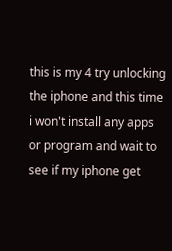this is my 4 try unlocking the iphone and this time i won't install any apps or program and wait to see if my iphone get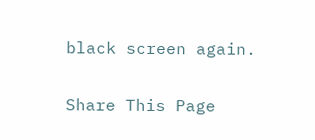black screen again.

Share This Page